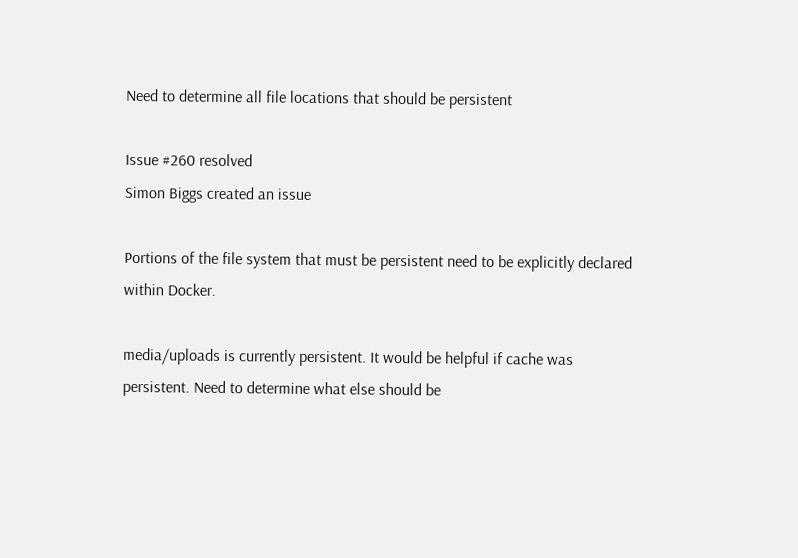Need to determine all file locations that should be persistent

Issue #260 resolved
Simon Biggs created an issue

Portions of the file system that must be persistent need to be explicitly declared within Docker.

media/uploads is currently persistent. It would be helpful if cache was persistent. Need to determine what else should be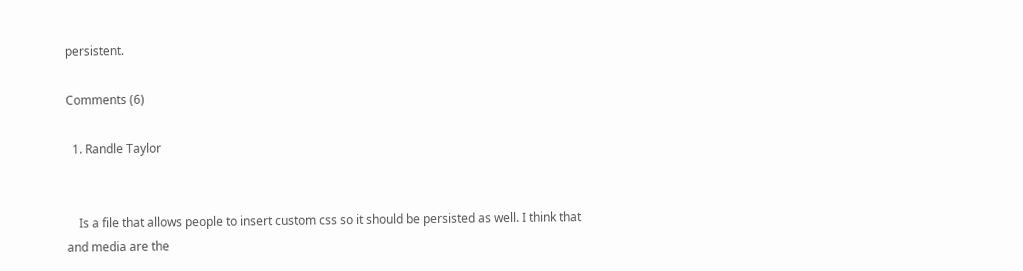persistent.

Comments (6)

  1. Randle Taylor


    Is a file that allows people to insert custom css so it should be persisted as well. I think that and media are the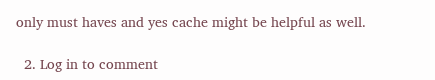only must haves and yes cache might be helpful as well.

  2. Log in to comment